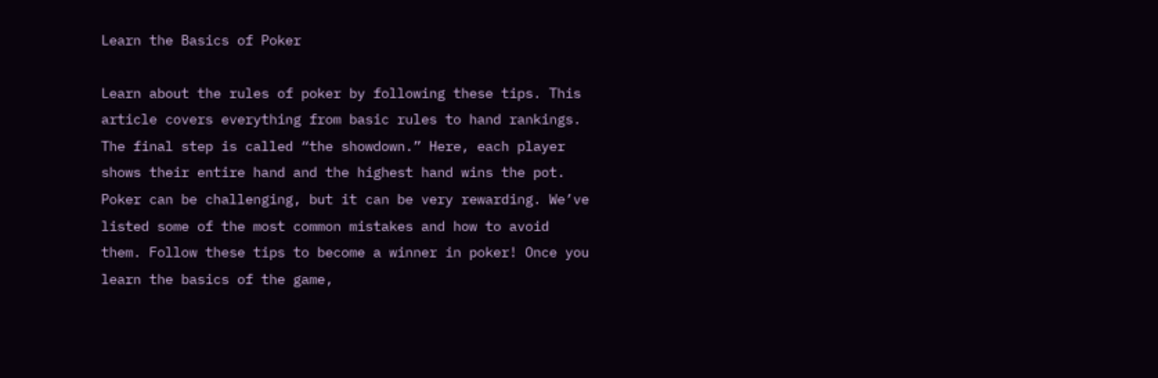Learn the Basics of Poker

Learn about the rules of poker by following these tips. This article covers everything from basic rules to hand rankings. The final step is called “the showdown.” Here, each player shows their entire hand and the highest hand wins the pot. Poker can be challenging, but it can be very rewarding. We’ve listed some of the most common mistakes and how to avoid them. Follow these tips to become a winner in poker! Once you learn the basics of the game,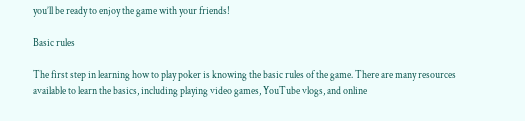you’ll be ready to enjoy the game with your friends!

Basic rules

The first step in learning how to play poker is knowing the basic rules of the game. There are many resources available to learn the basics, including playing video games, YouTube vlogs, and online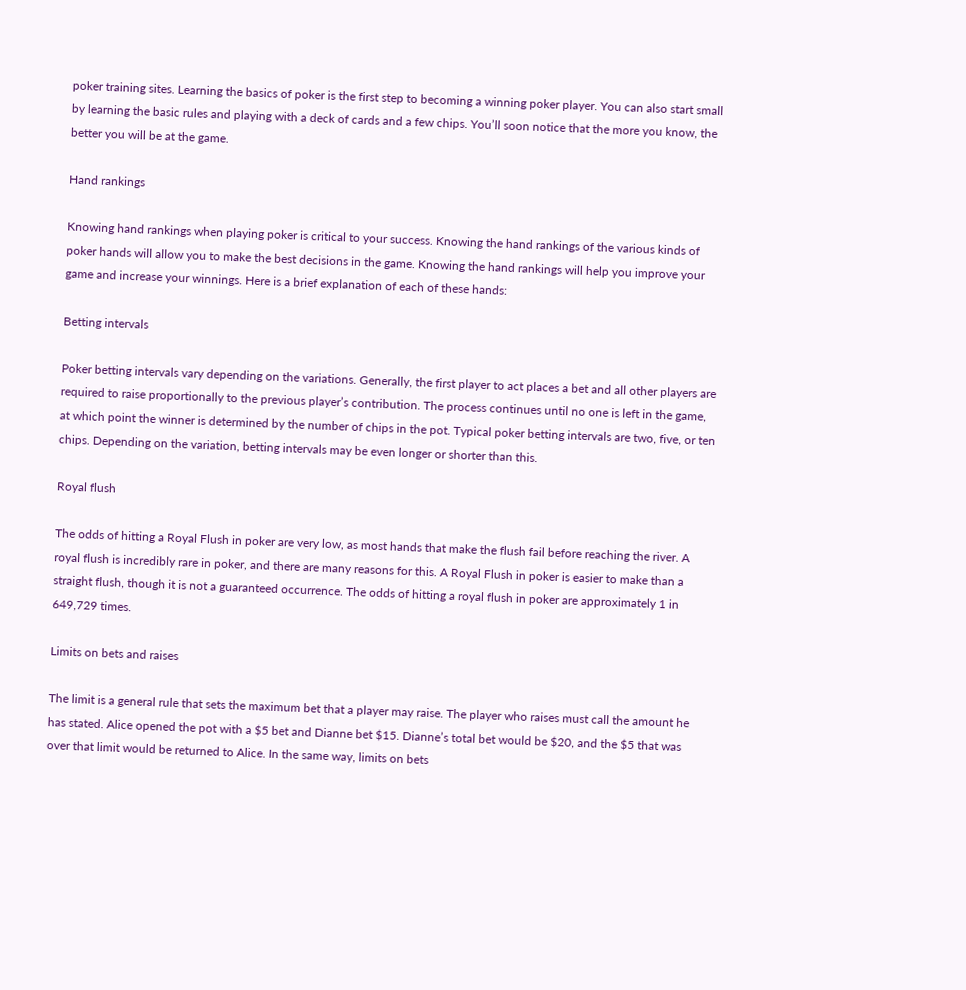poker training sites. Learning the basics of poker is the first step to becoming a winning poker player. You can also start small by learning the basic rules and playing with a deck of cards and a few chips. You’ll soon notice that the more you know, the better you will be at the game.

Hand rankings

Knowing hand rankings when playing poker is critical to your success. Knowing the hand rankings of the various kinds of poker hands will allow you to make the best decisions in the game. Knowing the hand rankings will help you improve your game and increase your winnings. Here is a brief explanation of each of these hands:

Betting intervals

Poker betting intervals vary depending on the variations. Generally, the first player to act places a bet and all other players are required to raise proportionally to the previous player’s contribution. The process continues until no one is left in the game, at which point the winner is determined by the number of chips in the pot. Typical poker betting intervals are two, five, or ten chips. Depending on the variation, betting intervals may be even longer or shorter than this.

Royal flush

The odds of hitting a Royal Flush in poker are very low, as most hands that make the flush fail before reaching the river. A royal flush is incredibly rare in poker, and there are many reasons for this. A Royal Flush in poker is easier to make than a straight flush, though it is not a guaranteed occurrence. The odds of hitting a royal flush in poker are approximately 1 in 649,729 times.

Limits on bets and raises

The limit is a general rule that sets the maximum bet that a player may raise. The player who raises must call the amount he has stated. Alice opened the pot with a $5 bet and Dianne bet $15. Dianne’s total bet would be $20, and the $5 that was over that limit would be returned to Alice. In the same way, limits on bets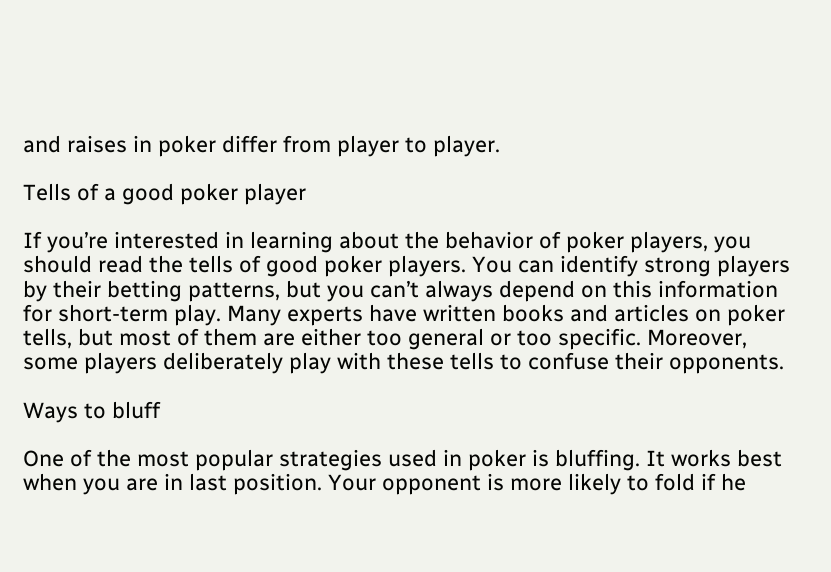and raises in poker differ from player to player.

Tells of a good poker player

If you’re interested in learning about the behavior of poker players, you should read the tells of good poker players. You can identify strong players by their betting patterns, but you can’t always depend on this information for short-term play. Many experts have written books and articles on poker tells, but most of them are either too general or too specific. Moreover, some players deliberately play with these tells to confuse their opponents.

Ways to bluff

One of the most popular strategies used in poker is bluffing. It works best when you are in last position. Your opponent is more likely to fold if he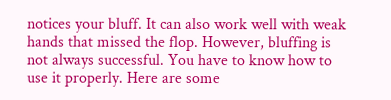notices your bluff. It can also work well with weak hands that missed the flop. However, bluffing is not always successful. You have to know how to use it properly. Here are some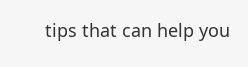tips that can help you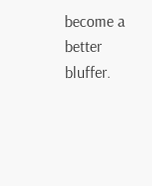become a better bluffer.